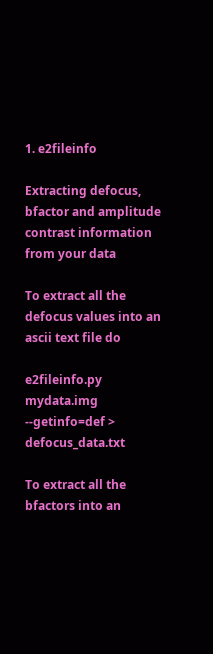1. e2fileinfo

Extracting defocus, bfactor and amplitude contrast information from your data

To extract all the defocus values into an ascii text file do

e2fileinfo.py mydata.img --getinfo=def > defocus_data.txt

To extract all the bfactors into an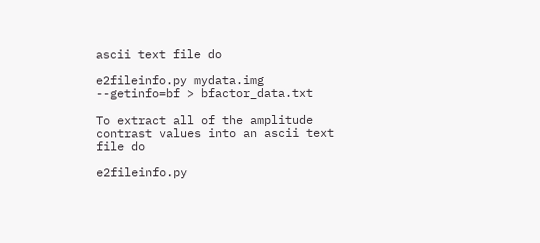ascii text file do

e2fileinfo.py mydata.img --getinfo=bf > bfactor_data.txt

To extract all of the amplitude contrast values into an ascii text file do

e2fileinfo.py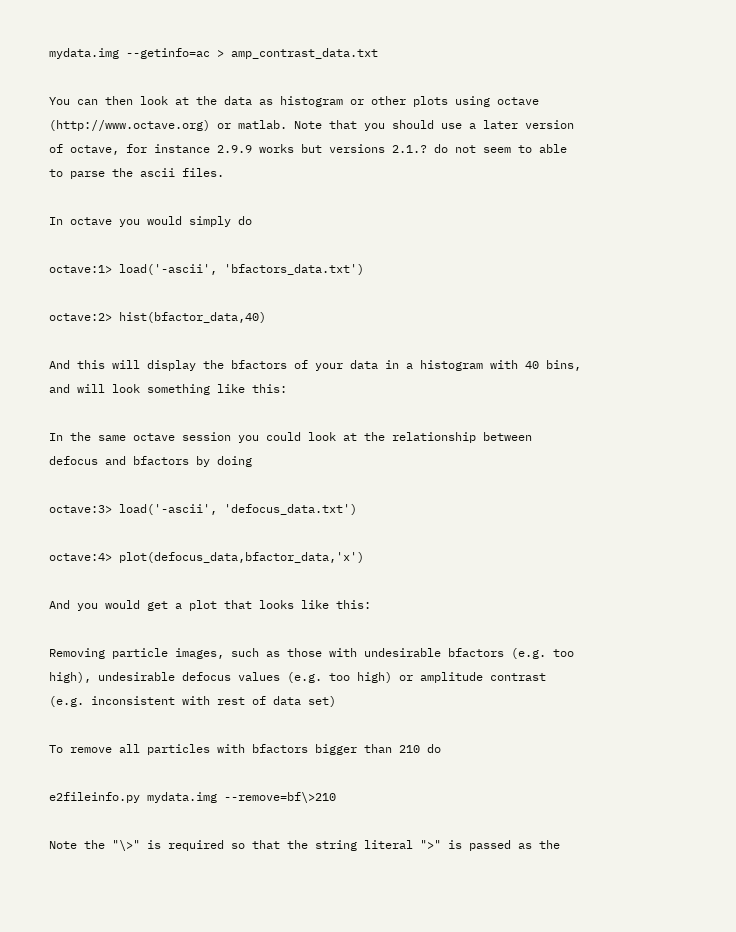mydata.img --getinfo=ac > amp_contrast_data.txt

You can then look at the data as histogram or other plots using octave (http://www.octave.org) or matlab. Note that you should use a later version of octave, for instance 2.9.9 works but versions 2.1.? do not seem to able to parse the ascii files.

In octave you would simply do

octave:1> load('-ascii', 'bfactors_data.txt')

octave:2> hist(bfactor_data,40)

And this will display the bfactors of your data in a histogram with 40 bins, and will look something like this:

In the same octave session you could look at the relationship between defocus and bfactors by doing

octave:3> load('-ascii', 'defocus_data.txt')

octave:4> plot(defocus_data,bfactor_data,'x')

And you would get a plot that looks like this:

Removing particle images, such as those with undesirable bfactors (e.g. too high), undesirable defocus values (e.g. too high) or amplitude contrast (e.g. inconsistent with rest of data set)

To remove all particles with bfactors bigger than 210 do

e2fileinfo.py mydata.img --remove=bf\>210

Note the "\>" is required so that the string literal ">" is passed as the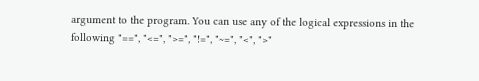argument to the program. You can use any of the logical expressions in the following "==", "<=", ">=", "!=", "~=", "<", ">"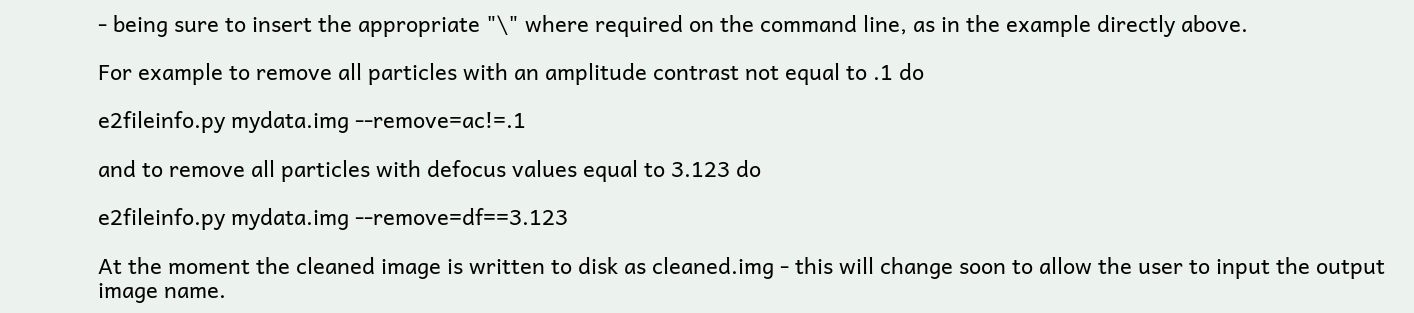- being sure to insert the appropriate "\" where required on the command line, as in the example directly above.

For example to remove all particles with an amplitude contrast not equal to .1 do

e2fileinfo.py mydata.img --remove=ac!=.1

and to remove all particles with defocus values equal to 3.123 do

e2fileinfo.py mydata.img --remove=df==3.123

At the moment the cleaned image is written to disk as cleaned.img - this will change soon to allow the user to input the output image name.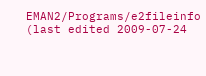EMAN2/Programs/e2fileinfo (last edited 2009-07-24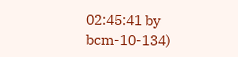02:45:41 by bcm-10-134)